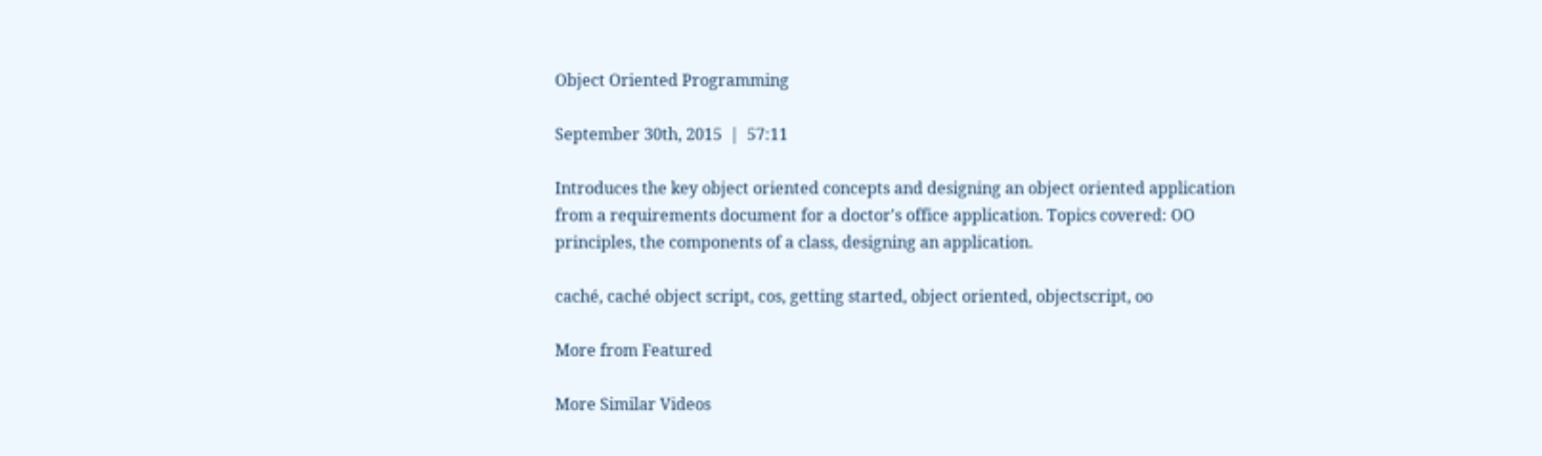Object Oriented Programming

September 30th, 2015  |  57:11

Introduces the key object oriented concepts and designing an object oriented application from a requirements document for a doctor's office application. Topics covered: OO principles, the components of a class, designing an application.

caché, caché object script, cos, getting started, object oriented, objectscript, oo

More from Featured

More Similar Videos